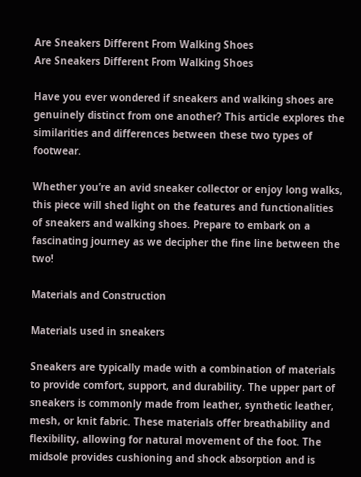Are Sneakers Different From Walking Shoes
Are Sneakers Different From Walking Shoes

Have you ever wondered if sneakers and walking shoes are genuinely distinct from one another? This article explores the similarities and differences between these two types of footwear.

Whether you’re an avid sneaker collector or enjoy long walks, this piece will shed light on the features and functionalities of sneakers and walking shoes. Prepare to embark on a fascinating journey as we decipher the fine line between the two!

Materials and Construction

Materials used in sneakers

Sneakers are typically made with a combination of materials to provide comfort, support, and durability. The upper part of sneakers is commonly made from leather, synthetic leather, mesh, or knit fabric. These materials offer breathability and flexibility, allowing for natural movement of the foot. The midsole provides cushioning and shock absorption and is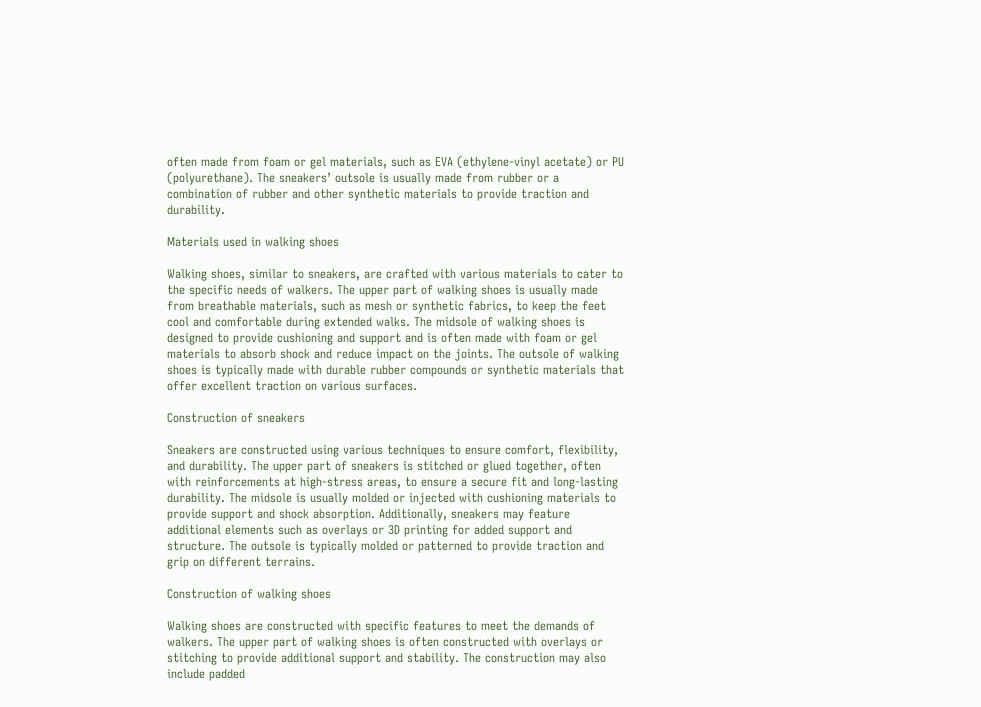often made from foam or gel materials, such as EVA (ethylene-vinyl acetate) or PU (polyurethane). The sneakers’ outsole is usually made from rubber or a combination of rubber and other synthetic materials to provide traction and durability.

Materials used in walking shoes

Walking shoes, similar to sneakers, are crafted with various materials to cater to the specific needs of walkers. The upper part of walking shoes is usually made from breathable materials, such as mesh or synthetic fabrics, to keep the feet cool and comfortable during extended walks. The midsole of walking shoes is designed to provide cushioning and support and is often made with foam or gel materials to absorb shock and reduce impact on the joints. The outsole of walking shoes is typically made with durable rubber compounds or synthetic materials that offer excellent traction on various surfaces.

Construction of sneakers

Sneakers are constructed using various techniques to ensure comfort, flexibility, and durability. The upper part of sneakers is stitched or glued together, often with reinforcements at high-stress areas, to ensure a secure fit and long-lasting durability. The midsole is usually molded or injected with cushioning materials to provide support and shock absorption. Additionally, sneakers may feature additional elements such as overlays or 3D printing for added support and structure. The outsole is typically molded or patterned to provide traction and grip on different terrains.

Construction of walking shoes

Walking shoes are constructed with specific features to meet the demands of walkers. The upper part of walking shoes is often constructed with overlays or stitching to provide additional support and stability. The construction may also include padded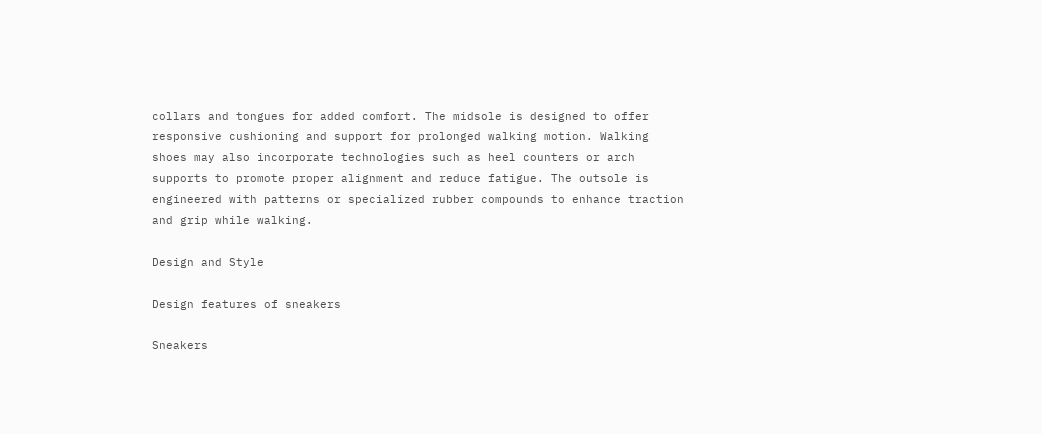collars and tongues for added comfort. The midsole is designed to offer responsive cushioning and support for prolonged walking motion. Walking shoes may also incorporate technologies such as heel counters or arch supports to promote proper alignment and reduce fatigue. The outsole is engineered with patterns or specialized rubber compounds to enhance traction and grip while walking.

Design and Style

Design features of sneakers

Sneakers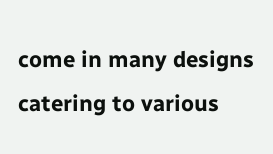come in many designs catering to various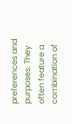preferences and purposes. They often feature a combination of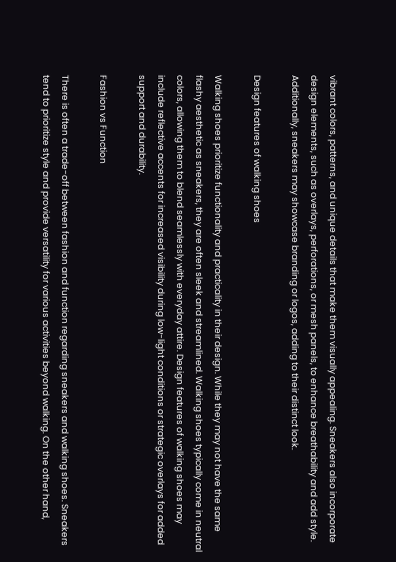vibrant colors, patterns, and unique details that make them visually appealing. Sneakers also incorporate design elements, such as overlays, perforations, or mesh panels, to enhance breathability and add style. Additionally, sneakers may showcase branding or logos, adding to their distinct look.

Design features of walking shoes

Walking shoes prioritize functionality and practicality in their design. While they may not have the same flashy aesthetic as sneakers, they are often sleek and streamlined. Walking shoes typically come in neutral colors, allowing them to blend seamlessly with everyday attire. Design features of walking shoes may include reflective accents for increased visibility during low-light conditions or strategic overlays for added support and durability.

Fashion vs Function

There is often a trade-off between fashion and function regarding sneakers and walking shoes. Sneakers tend to prioritize style and provide versatility for various activities beyond walking. On the other hand,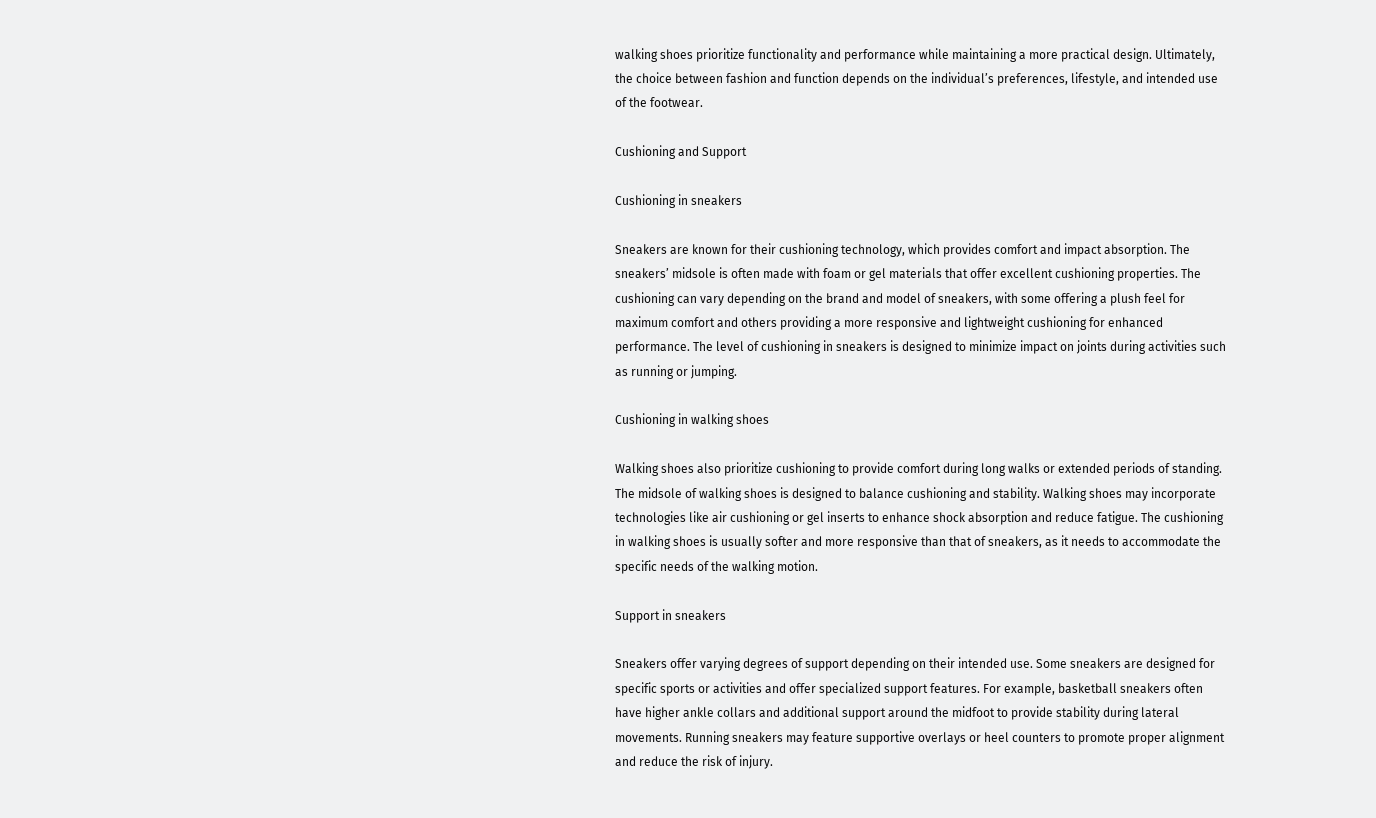walking shoes prioritize functionality and performance while maintaining a more practical design. Ultimately, the choice between fashion and function depends on the individual’s preferences, lifestyle, and intended use of the footwear.

Cushioning and Support

Cushioning in sneakers

Sneakers are known for their cushioning technology, which provides comfort and impact absorption. The sneakers’ midsole is often made with foam or gel materials that offer excellent cushioning properties. The cushioning can vary depending on the brand and model of sneakers, with some offering a plush feel for maximum comfort and others providing a more responsive and lightweight cushioning for enhanced performance. The level of cushioning in sneakers is designed to minimize impact on joints during activities such as running or jumping.

Cushioning in walking shoes

Walking shoes also prioritize cushioning to provide comfort during long walks or extended periods of standing. The midsole of walking shoes is designed to balance cushioning and stability. Walking shoes may incorporate technologies like air cushioning or gel inserts to enhance shock absorption and reduce fatigue. The cushioning in walking shoes is usually softer and more responsive than that of sneakers, as it needs to accommodate the specific needs of the walking motion.

Support in sneakers

Sneakers offer varying degrees of support depending on their intended use. Some sneakers are designed for specific sports or activities and offer specialized support features. For example, basketball sneakers often have higher ankle collars and additional support around the midfoot to provide stability during lateral movements. Running sneakers may feature supportive overlays or heel counters to promote proper alignment and reduce the risk of injury.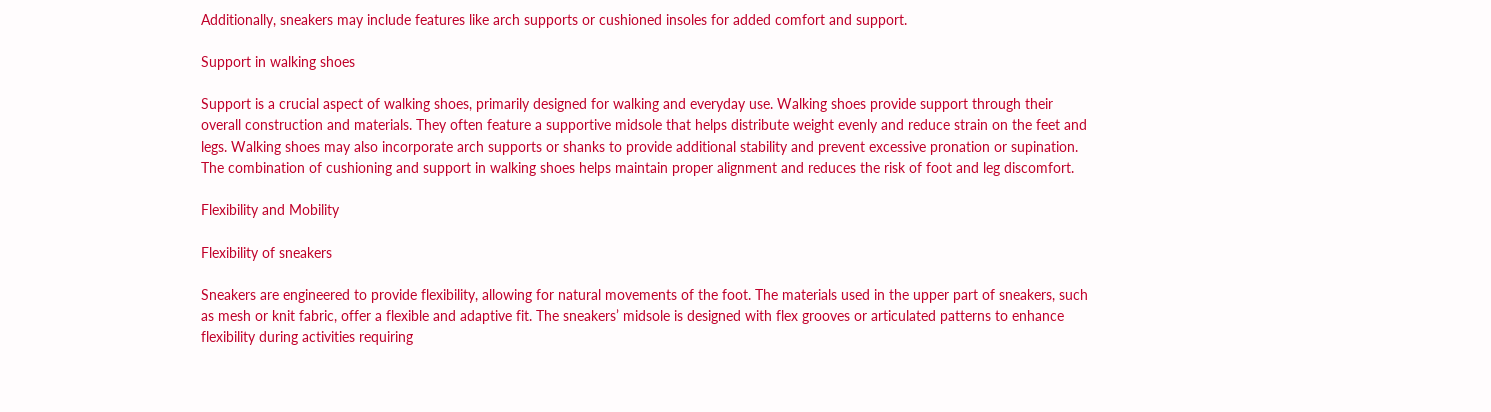Additionally, sneakers may include features like arch supports or cushioned insoles for added comfort and support.

Support in walking shoes

Support is a crucial aspect of walking shoes, primarily designed for walking and everyday use. Walking shoes provide support through their overall construction and materials. They often feature a supportive midsole that helps distribute weight evenly and reduce strain on the feet and legs. Walking shoes may also incorporate arch supports or shanks to provide additional stability and prevent excessive pronation or supination. The combination of cushioning and support in walking shoes helps maintain proper alignment and reduces the risk of foot and leg discomfort.

Flexibility and Mobility

Flexibility of sneakers

Sneakers are engineered to provide flexibility, allowing for natural movements of the foot. The materials used in the upper part of sneakers, such as mesh or knit fabric, offer a flexible and adaptive fit. The sneakers’ midsole is designed with flex grooves or articulated patterns to enhance flexibility during activities requiring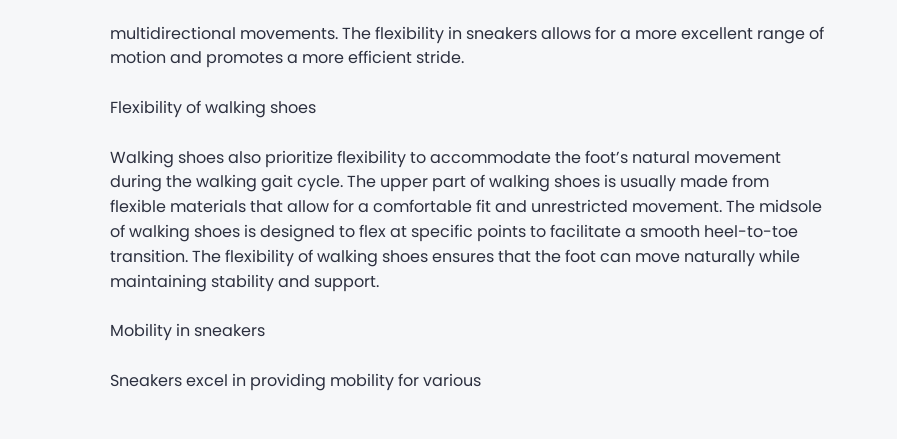multidirectional movements. The flexibility in sneakers allows for a more excellent range of motion and promotes a more efficient stride.

Flexibility of walking shoes

Walking shoes also prioritize flexibility to accommodate the foot’s natural movement during the walking gait cycle. The upper part of walking shoes is usually made from flexible materials that allow for a comfortable fit and unrestricted movement. The midsole of walking shoes is designed to flex at specific points to facilitate a smooth heel-to-toe transition. The flexibility of walking shoes ensures that the foot can move naturally while maintaining stability and support.

Mobility in sneakers

Sneakers excel in providing mobility for various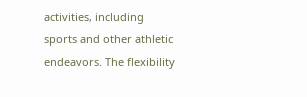activities, including sports and other athletic endeavors. The flexibility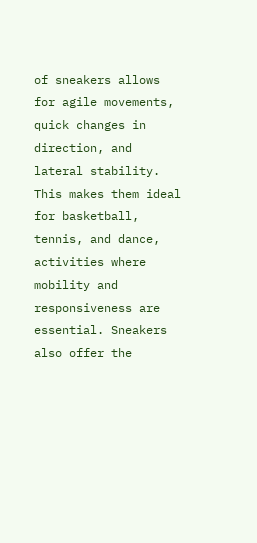of sneakers allows for agile movements, quick changes in direction, and lateral stability. This makes them ideal for basketball, tennis, and dance, activities where mobility and responsiveness are essential. Sneakers also offer the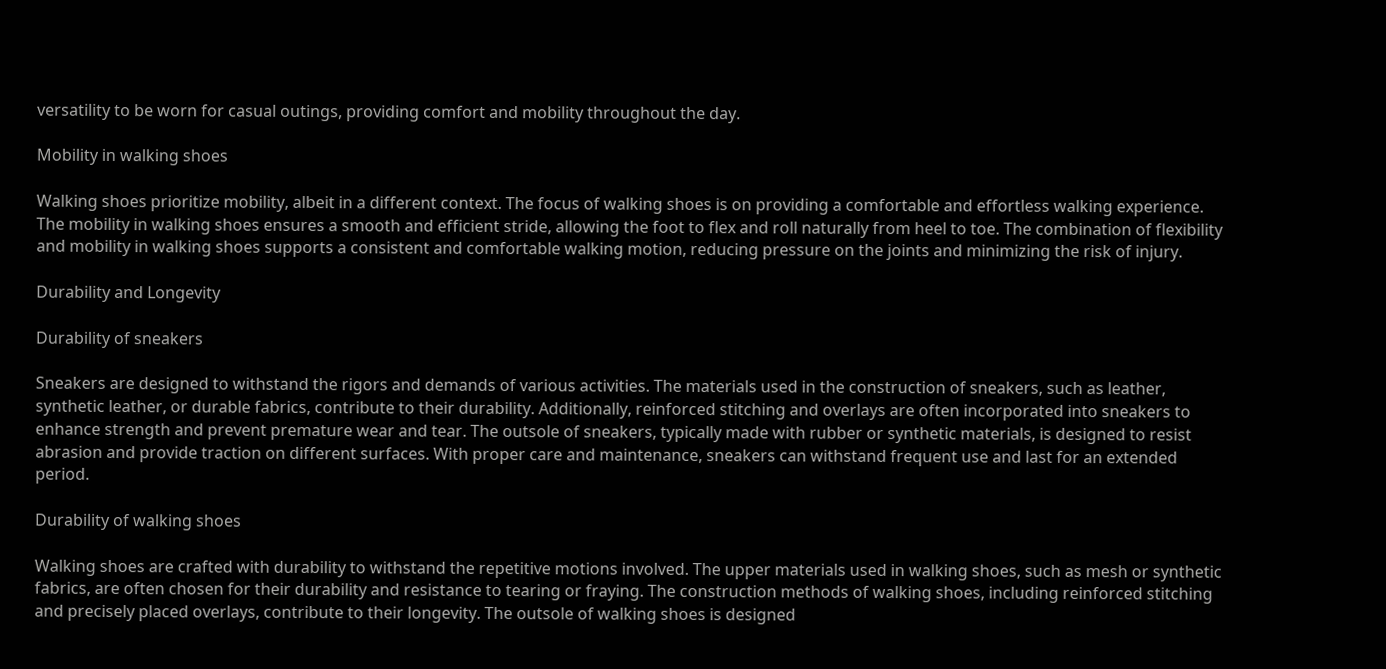versatility to be worn for casual outings, providing comfort and mobility throughout the day.

Mobility in walking shoes

Walking shoes prioritize mobility, albeit in a different context. The focus of walking shoes is on providing a comfortable and effortless walking experience. The mobility in walking shoes ensures a smooth and efficient stride, allowing the foot to flex and roll naturally from heel to toe. The combination of flexibility and mobility in walking shoes supports a consistent and comfortable walking motion, reducing pressure on the joints and minimizing the risk of injury.

Durability and Longevity

Durability of sneakers

Sneakers are designed to withstand the rigors and demands of various activities. The materials used in the construction of sneakers, such as leather, synthetic leather, or durable fabrics, contribute to their durability. Additionally, reinforced stitching and overlays are often incorporated into sneakers to enhance strength and prevent premature wear and tear. The outsole of sneakers, typically made with rubber or synthetic materials, is designed to resist abrasion and provide traction on different surfaces. With proper care and maintenance, sneakers can withstand frequent use and last for an extended period.

Durability of walking shoes

Walking shoes are crafted with durability to withstand the repetitive motions involved. The upper materials used in walking shoes, such as mesh or synthetic fabrics, are often chosen for their durability and resistance to tearing or fraying. The construction methods of walking shoes, including reinforced stitching and precisely placed overlays, contribute to their longevity. The outsole of walking shoes is designed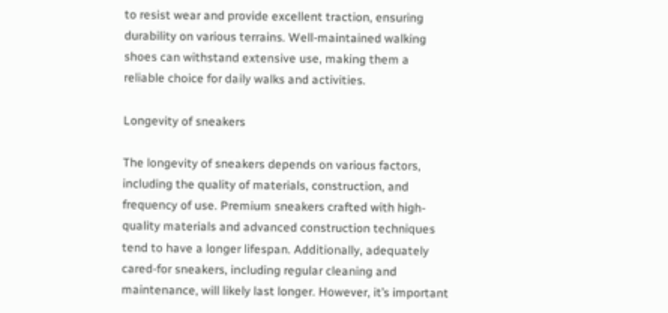to resist wear and provide excellent traction, ensuring durability on various terrains. Well-maintained walking shoes can withstand extensive use, making them a reliable choice for daily walks and activities.

Longevity of sneakers

The longevity of sneakers depends on various factors, including the quality of materials, construction, and frequency of use. Premium sneakers crafted with high-quality materials and advanced construction techniques tend to have a longer lifespan. Additionally, adequately cared-for sneakers, including regular cleaning and maintenance, will likely last longer. However, it’s important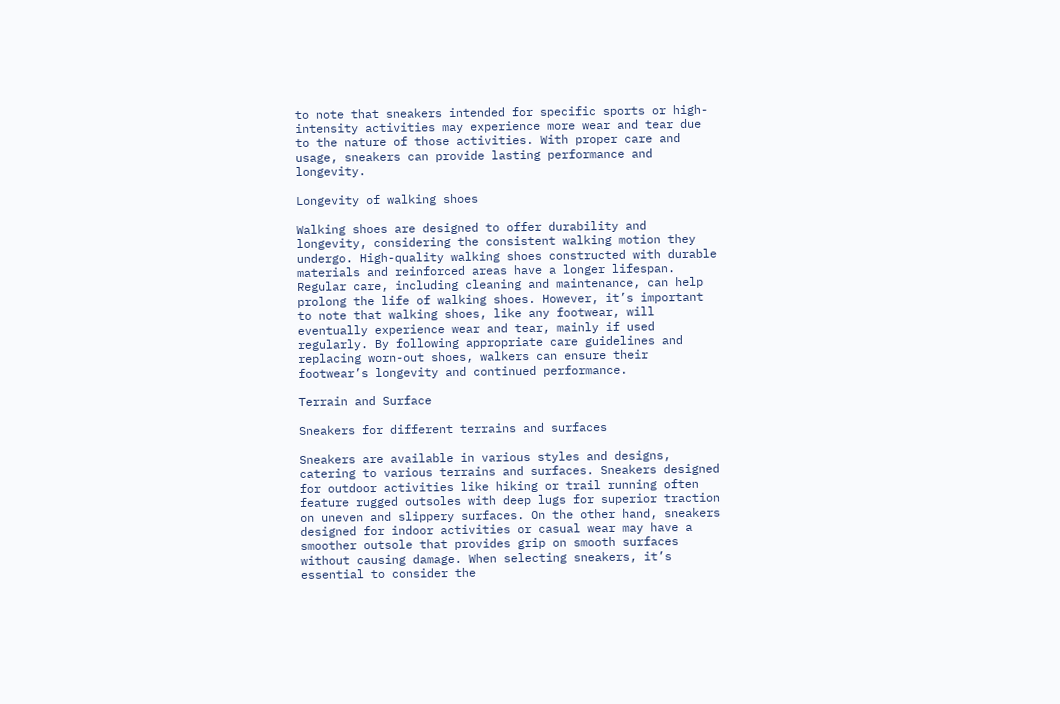to note that sneakers intended for specific sports or high-intensity activities may experience more wear and tear due to the nature of those activities. With proper care and usage, sneakers can provide lasting performance and longevity.

Longevity of walking shoes

Walking shoes are designed to offer durability and longevity, considering the consistent walking motion they undergo. High-quality walking shoes constructed with durable materials and reinforced areas have a longer lifespan. Regular care, including cleaning and maintenance, can help prolong the life of walking shoes. However, it’s important to note that walking shoes, like any footwear, will eventually experience wear and tear, mainly if used regularly. By following appropriate care guidelines and replacing worn-out shoes, walkers can ensure their footwear’s longevity and continued performance.

Terrain and Surface

Sneakers for different terrains and surfaces

Sneakers are available in various styles and designs, catering to various terrains and surfaces. Sneakers designed for outdoor activities like hiking or trail running often feature rugged outsoles with deep lugs for superior traction on uneven and slippery surfaces. On the other hand, sneakers designed for indoor activities or casual wear may have a smoother outsole that provides grip on smooth surfaces without causing damage. When selecting sneakers, it’s essential to consider the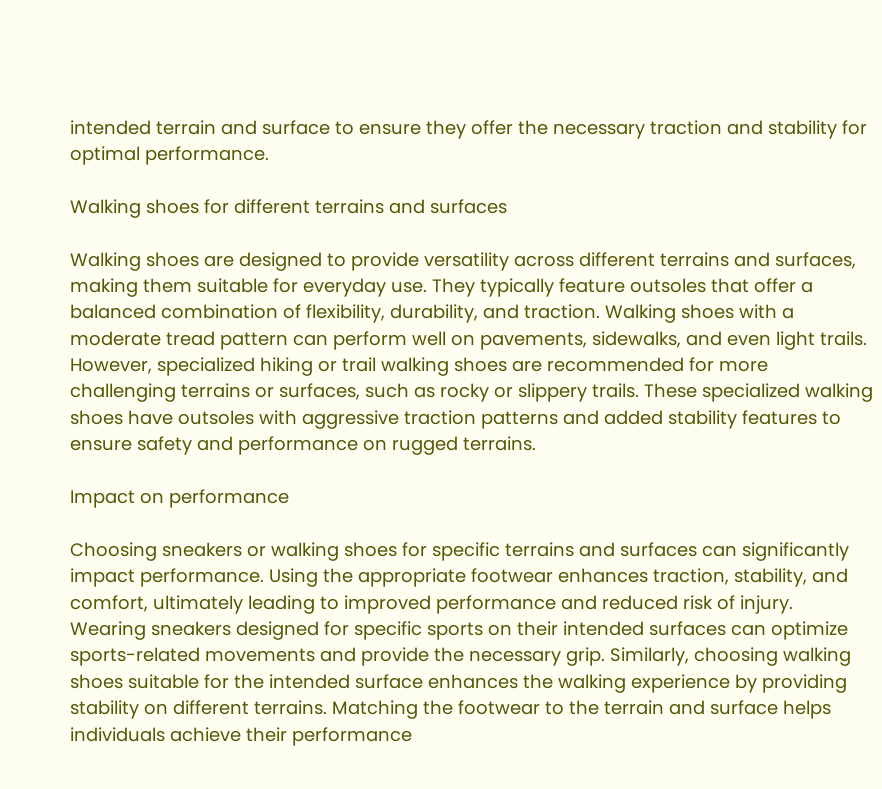intended terrain and surface to ensure they offer the necessary traction and stability for optimal performance.

Walking shoes for different terrains and surfaces

Walking shoes are designed to provide versatility across different terrains and surfaces, making them suitable for everyday use. They typically feature outsoles that offer a balanced combination of flexibility, durability, and traction. Walking shoes with a moderate tread pattern can perform well on pavements, sidewalks, and even light trails. However, specialized hiking or trail walking shoes are recommended for more challenging terrains or surfaces, such as rocky or slippery trails. These specialized walking shoes have outsoles with aggressive traction patterns and added stability features to ensure safety and performance on rugged terrains.

Impact on performance

Choosing sneakers or walking shoes for specific terrains and surfaces can significantly impact performance. Using the appropriate footwear enhances traction, stability, and comfort, ultimately leading to improved performance and reduced risk of injury. Wearing sneakers designed for specific sports on their intended surfaces can optimize sports-related movements and provide the necessary grip. Similarly, choosing walking shoes suitable for the intended surface enhances the walking experience by providing stability on different terrains. Matching the footwear to the terrain and surface helps individuals achieve their performance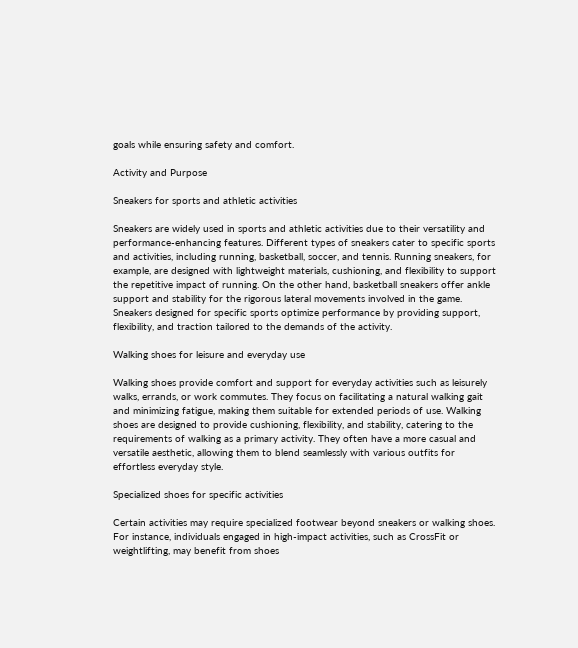goals while ensuring safety and comfort.

Activity and Purpose

Sneakers for sports and athletic activities

Sneakers are widely used in sports and athletic activities due to their versatility and performance-enhancing features. Different types of sneakers cater to specific sports and activities, including running, basketball, soccer, and tennis. Running sneakers, for example, are designed with lightweight materials, cushioning, and flexibility to support the repetitive impact of running. On the other hand, basketball sneakers offer ankle support and stability for the rigorous lateral movements involved in the game. Sneakers designed for specific sports optimize performance by providing support, flexibility, and traction tailored to the demands of the activity.

Walking shoes for leisure and everyday use

Walking shoes provide comfort and support for everyday activities such as leisurely walks, errands, or work commutes. They focus on facilitating a natural walking gait and minimizing fatigue, making them suitable for extended periods of use. Walking shoes are designed to provide cushioning, flexibility, and stability, catering to the requirements of walking as a primary activity. They often have a more casual and versatile aesthetic, allowing them to blend seamlessly with various outfits for effortless everyday style.

Specialized shoes for specific activities

Certain activities may require specialized footwear beyond sneakers or walking shoes. For instance, individuals engaged in high-impact activities, such as CrossFit or weightlifting, may benefit from shoes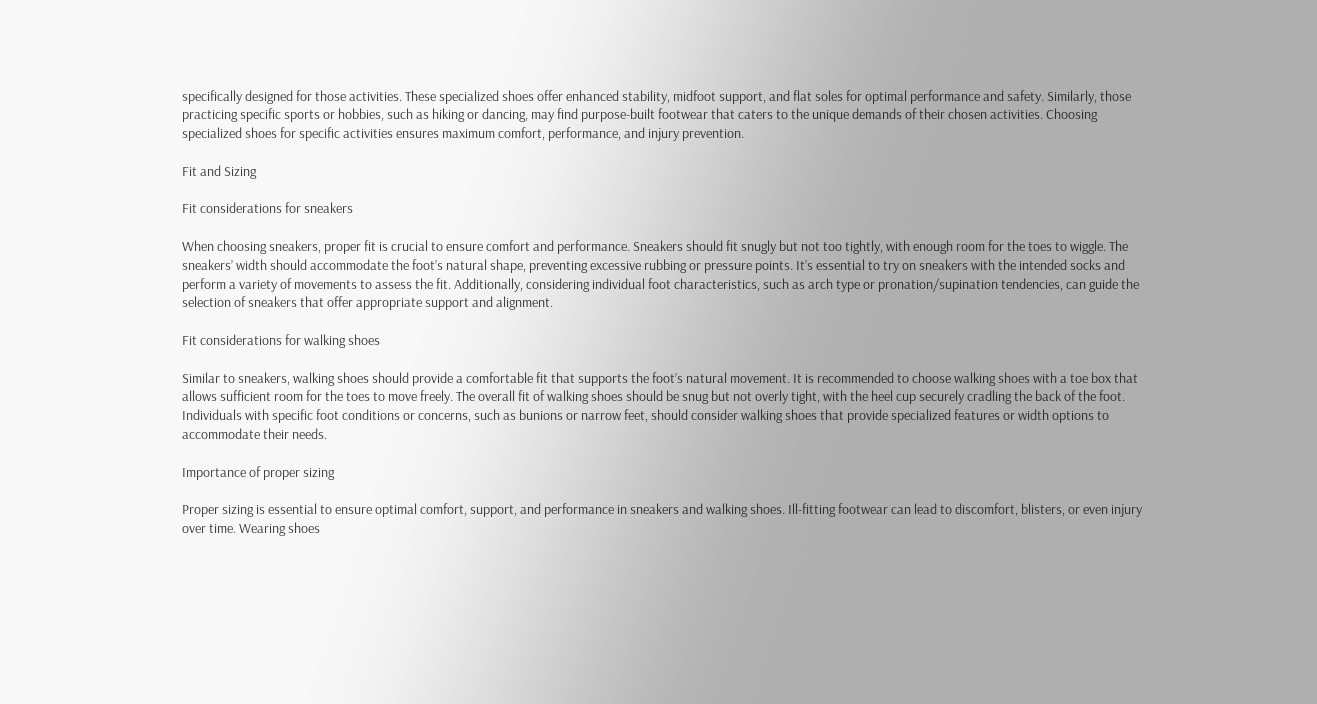specifically designed for those activities. These specialized shoes offer enhanced stability, midfoot support, and flat soles for optimal performance and safety. Similarly, those practicing specific sports or hobbies, such as hiking or dancing, may find purpose-built footwear that caters to the unique demands of their chosen activities. Choosing specialized shoes for specific activities ensures maximum comfort, performance, and injury prevention.

Fit and Sizing

Fit considerations for sneakers

When choosing sneakers, proper fit is crucial to ensure comfort and performance. Sneakers should fit snugly but not too tightly, with enough room for the toes to wiggle. The sneakers’ width should accommodate the foot’s natural shape, preventing excessive rubbing or pressure points. It’s essential to try on sneakers with the intended socks and perform a variety of movements to assess the fit. Additionally, considering individual foot characteristics, such as arch type or pronation/supination tendencies, can guide the selection of sneakers that offer appropriate support and alignment.

Fit considerations for walking shoes

Similar to sneakers, walking shoes should provide a comfortable fit that supports the foot’s natural movement. It is recommended to choose walking shoes with a toe box that allows sufficient room for the toes to move freely. The overall fit of walking shoes should be snug but not overly tight, with the heel cup securely cradling the back of the foot. Individuals with specific foot conditions or concerns, such as bunions or narrow feet, should consider walking shoes that provide specialized features or width options to accommodate their needs.

Importance of proper sizing

Proper sizing is essential to ensure optimal comfort, support, and performance in sneakers and walking shoes. Ill-fitting footwear can lead to discomfort, blisters, or even injury over time. Wearing shoes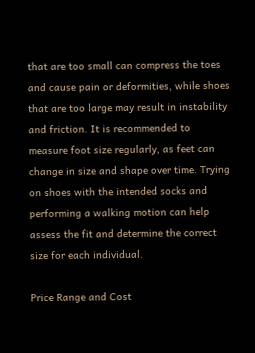that are too small can compress the toes and cause pain or deformities, while shoes that are too large may result in instability and friction. It is recommended to measure foot size regularly, as feet can change in size and shape over time. Trying on shoes with the intended socks and performing a walking motion can help assess the fit and determine the correct size for each individual.

Price Range and Cost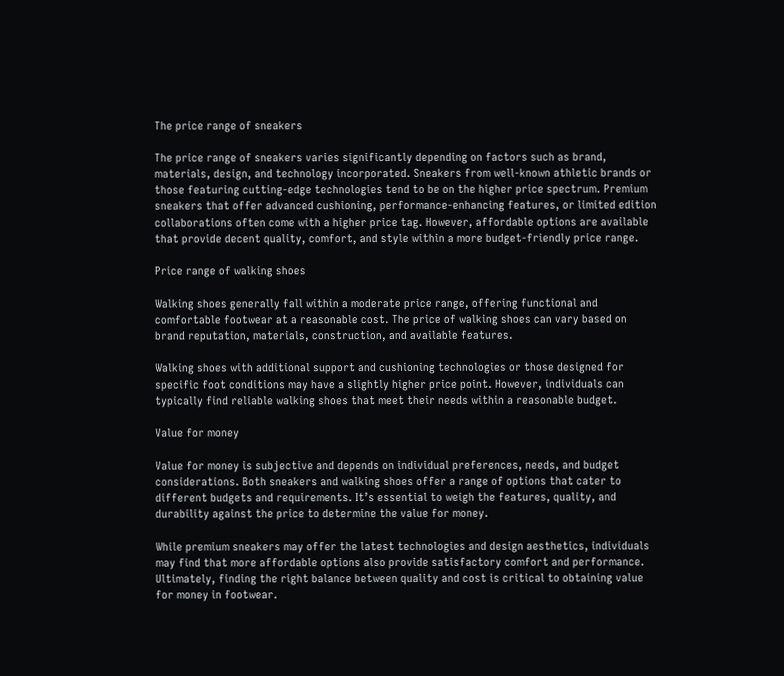The price range of sneakers

The price range of sneakers varies significantly depending on factors such as brand, materials, design, and technology incorporated. Sneakers from well-known athletic brands or those featuring cutting-edge technologies tend to be on the higher price spectrum. Premium sneakers that offer advanced cushioning, performance-enhancing features, or limited edition collaborations often come with a higher price tag. However, affordable options are available that provide decent quality, comfort, and style within a more budget-friendly price range.

Price range of walking shoes

Walking shoes generally fall within a moderate price range, offering functional and comfortable footwear at a reasonable cost. The price of walking shoes can vary based on brand reputation, materials, construction, and available features.

Walking shoes with additional support and cushioning technologies or those designed for specific foot conditions may have a slightly higher price point. However, individuals can typically find reliable walking shoes that meet their needs within a reasonable budget.

Value for money

Value for money is subjective and depends on individual preferences, needs, and budget considerations. Both sneakers and walking shoes offer a range of options that cater to different budgets and requirements. It’s essential to weigh the features, quality, and durability against the price to determine the value for money.

While premium sneakers may offer the latest technologies and design aesthetics, individuals may find that more affordable options also provide satisfactory comfort and performance. Ultimately, finding the right balance between quality and cost is critical to obtaining value for money in footwear.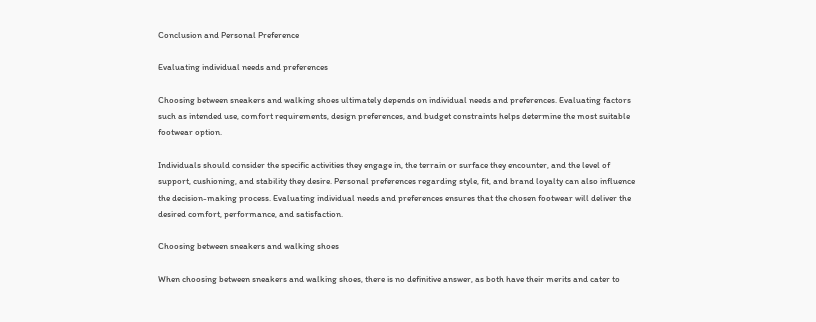Conclusion and Personal Preference

Evaluating individual needs and preferences

Choosing between sneakers and walking shoes ultimately depends on individual needs and preferences. Evaluating factors such as intended use, comfort requirements, design preferences, and budget constraints helps determine the most suitable footwear option.

Individuals should consider the specific activities they engage in, the terrain or surface they encounter, and the level of support, cushioning, and stability they desire. Personal preferences regarding style, fit, and brand loyalty can also influence the decision-making process. Evaluating individual needs and preferences ensures that the chosen footwear will deliver the desired comfort, performance, and satisfaction.

Choosing between sneakers and walking shoes

When choosing between sneakers and walking shoes, there is no definitive answer, as both have their merits and cater to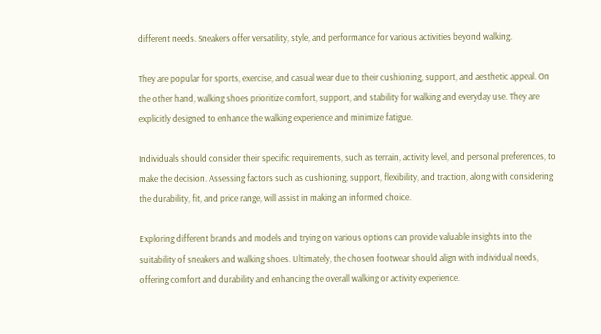different needs. Sneakers offer versatility, style, and performance for various activities beyond walking.

They are popular for sports, exercise, and casual wear due to their cushioning, support, and aesthetic appeal. On the other hand, walking shoes prioritize comfort, support, and stability for walking and everyday use. They are explicitly designed to enhance the walking experience and minimize fatigue.

Individuals should consider their specific requirements, such as terrain, activity level, and personal preferences, to make the decision. Assessing factors such as cushioning, support, flexibility, and traction, along with considering the durability, fit, and price range, will assist in making an informed choice.

Exploring different brands and models and trying on various options can provide valuable insights into the suitability of sneakers and walking shoes. Ultimately, the chosen footwear should align with individual needs, offering comfort and durability and enhancing the overall walking or activity experience.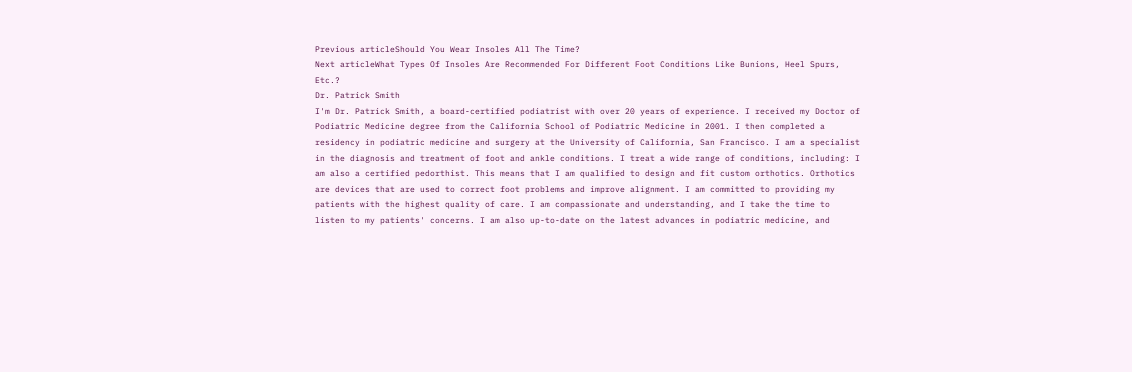Previous articleShould You Wear Insoles All The Time?
Next articleWhat Types Of Insoles Are Recommended For Different Foot Conditions Like Bunions, Heel Spurs, Etc.?
Dr. Patrick Smith
I'm Dr. Patrick Smith, a board-certified podiatrist with over 20 years of experience. I received my Doctor of Podiatric Medicine degree from the California School of Podiatric Medicine in 2001. I then completed a residency in podiatric medicine and surgery at the University of California, San Francisco. I am a specialist in the diagnosis and treatment of foot and ankle conditions. I treat a wide range of conditions, including: I am also a certified pedorthist. This means that I am qualified to design and fit custom orthotics. Orthotics are devices that are used to correct foot problems and improve alignment. I am committed to providing my patients with the highest quality of care. I am compassionate and understanding, and I take the time to listen to my patients' concerns. I am also up-to-date on the latest advances in podiatric medicine, and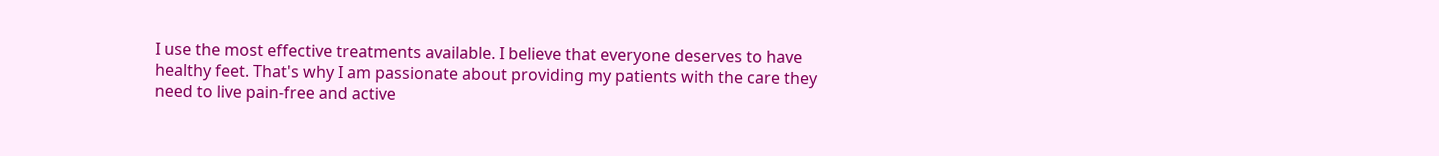I use the most effective treatments available. I believe that everyone deserves to have healthy feet. That's why I am passionate about providing my patients with the care they need to live pain-free and active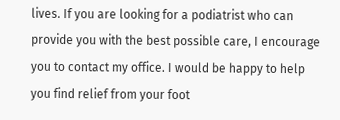lives. If you are looking for a podiatrist who can provide you with the best possible care, I encourage you to contact my office. I would be happy to help you find relief from your foot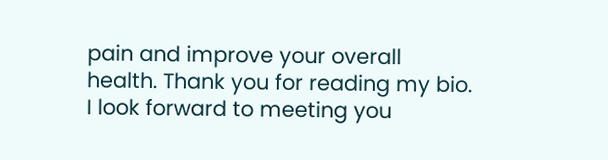pain and improve your overall health. Thank you for reading my bio. I look forward to meeting you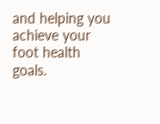and helping you achieve your foot health goals.